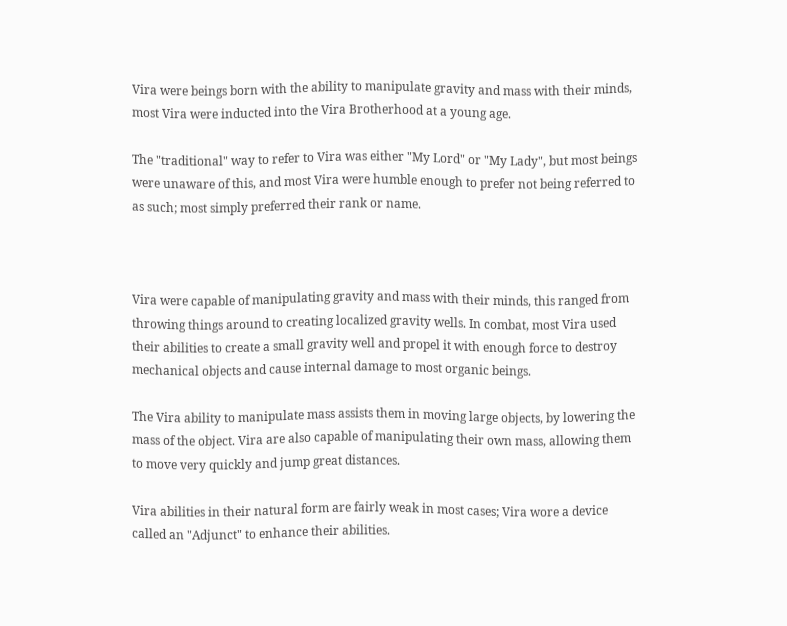Vira were beings born with the ability to manipulate gravity and mass with their minds, most Vira were inducted into the Vira Brotherhood at a young age.

The "traditional" way to refer to Vira was either "My Lord" or "My Lady", but most beings were unaware of this, and most Vira were humble enough to prefer not being referred to as such; most simply preferred their rank or name.



Vira were capable of manipulating gravity and mass with their minds, this ranged from throwing things around to creating localized gravity wells. In combat, most Vira used their abilities to create a small gravity well and propel it with enough force to destroy mechanical objects and cause internal damage to most organic beings.

The Vira ability to manipulate mass assists them in moving large objects, by lowering the mass of the object. Vira are also capable of manipulating their own mass, allowing them to move very quickly and jump great distances.

Vira abilities in their natural form are fairly weak in most cases; Vira wore a device called an "Adjunct" to enhance their abilities.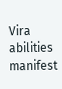Vira abilities manifest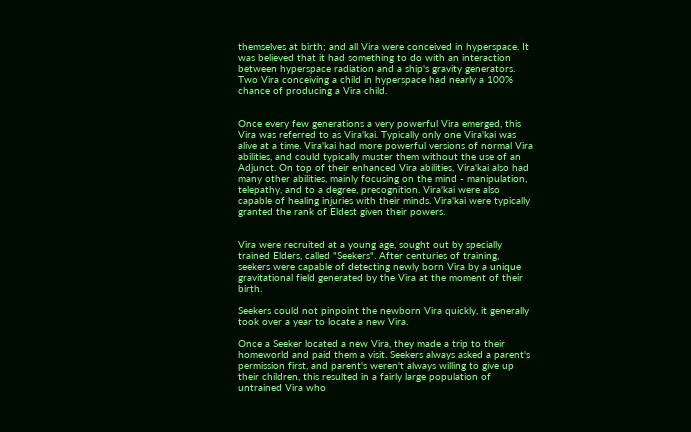themselves at birth; and all Vira were conceived in hyperspace. It was believed that it had something to do with an interaction between hyperspace radiation and a ship's gravity generators. Two Vira conceiving a child in hyperspace had nearly a 100% chance of producing a Vira child.


Once every few generations a very powerful Vira emerged, this Vira was referred to as Vira'kai. Typically only one Vira'kai was alive at a time. Vira'kai had more powerful versions of normal Vira abilities, and could typically muster them without the use of an Adjunct. On top of their enhanced Vira abilities, Vira'kai also had many other abilities, mainly focusing on the mind - manipulation, telepathy, and to a degree, precognition. Vira'kai were also capable of healing injuries with their minds. Vira'kai were typically granted the rank of Eldest given their powers.


Vira were recruited at a young age, sought out by specially trained Elders, called "Seekers". After centuries of training, seekers were capable of detecting newly born Vira by a unique gravitational field generated by the Vira at the moment of their birth.

Seekers could not pinpoint the newborn Vira quickly, it generally took over a year to locate a new Vira.

Once a Seeker located a new Vira, they made a trip to their homeworld and paid them a visit. Seekers always asked a parent's permission first, and parent's weren't always willing to give up their children, this resulted in a fairly large population of untrained Vira who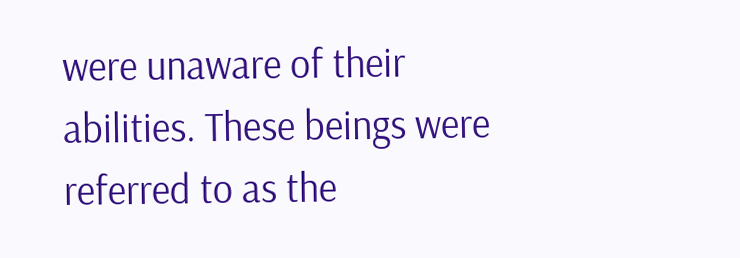were unaware of their abilities. These beings were referred to as the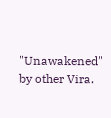"Unawakened" by other Vira.